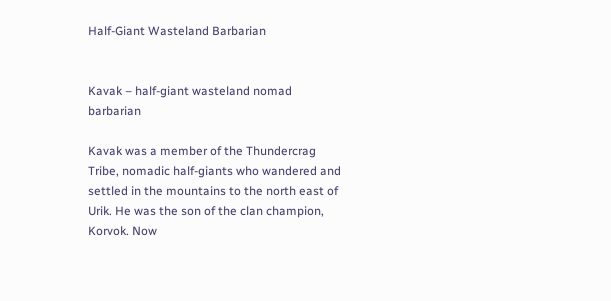Half-Giant Wasteland Barbarian


Kavak – half-giant wasteland nomad barbarian

Kavak was a member of the Thundercrag Tribe, nomadic half-giants who wandered and settled in the mountains to the north east of Urik. He was the son of the clan champion, Korvok. Now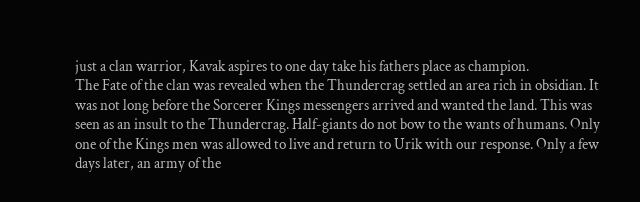just a clan warrior, Kavak aspires to one day take his fathers place as champion.
The Fate of the clan was revealed when the Thundercrag settled an area rich in obsidian. It was not long before the Sorcerer Kings messengers arrived and wanted the land. This was seen as an insult to the Thundercrag. Half-giants do not bow to the wants of humans. Only one of the Kings men was allowed to live and return to Urik with our response. Only a few days later, an army of the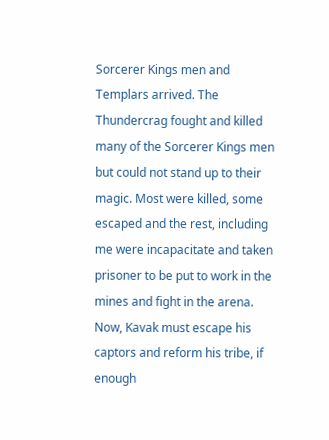Sorcerer Kings men and Templars arrived. The Thundercrag fought and killed many of the Sorcerer Kings men but could not stand up to their magic. Most were killed, some escaped and the rest, including me were incapacitate and taken prisoner to be put to work in the mines and fight in the arena.
Now, Kavak must escape his captors and reform his tribe, if enough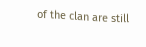of the clan are still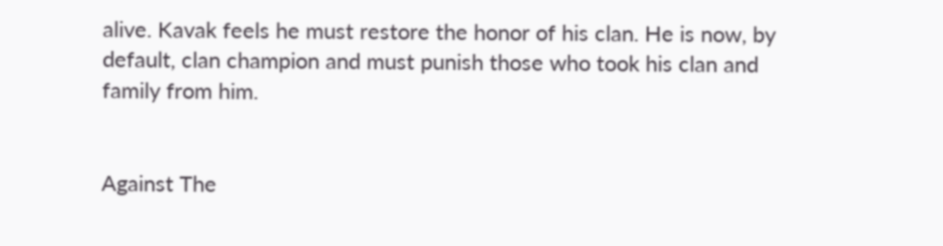alive. Kavak feels he must restore the honor of his clan. He is now, by default, clan champion and must punish those who took his clan and family from him.


Against The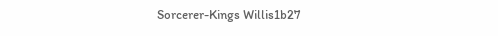Sorcerer-Kings Willis1b27